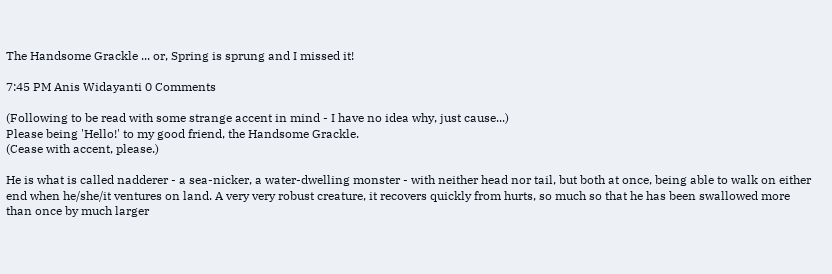The Handsome Grackle ... or, Spring is sprung and I missed it!

7:45 PM Anis Widayanti 0 Comments

(Following to be read with some strange accent in mind - I have no idea why, just cause...)
Please being 'Hello!' to my good friend, the Handsome Grackle.
(Cease with accent, please.)

He is what is called nadderer - a sea-nicker, a water-dwelling monster - with neither head nor tail, but both at once, being able to walk on either end when he/she/it ventures on land. A very very robust creature, it recovers quickly from hurts, so much so that he has been swallowed more than once by much larger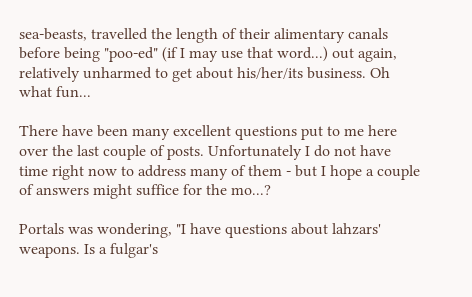sea-beasts, travelled the length of their alimentary canals before being "poo-ed" (if I may use that word...) out again, relatively unharmed to get about his/her/its business. Oh what fun...

There have been many excellent questions put to me here over the last couple of posts. Unfortunately I do not have time right now to address many of them - but I hope a couple of answers might suffice for the mo...?

Portals was wondering, "I have questions about lahzars' weapons. Is a fulgar's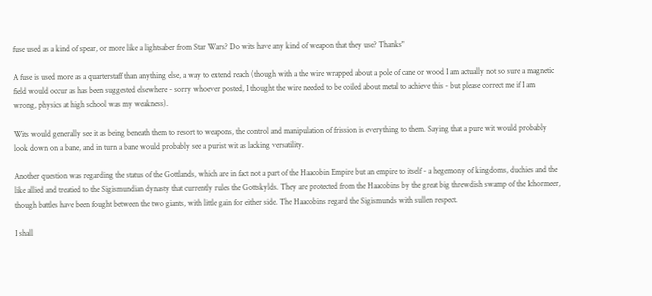fuse used as a kind of spear, or more like a lightsaber from Star Wars? Do wits have any kind of weapon that they use? Thanks"

A fuse is used more as a quarterstaff than anything else, a way to extend reach (though with a the wire wrapped about a pole of cane or wood I am actually not so sure a magnetic field would occur as has been suggested elsewhere - sorry whoever posted, I thought the wire needed to be coiled about metal to achieve this - but please correct me if I am wrong, physics at high school was my weakness).

Wits would generally see it as being beneath them to resort to weapons, the control and manipulation of frission is everything to them. Saying that a pure wit would probably look down on a bane, and in turn a bane would probably see a purist wit as lacking versatility.

Another question was regarding the status of the Gottlands, which are in fact not a part of the Haacobin Empire but an empire to itself - a hegemony of kingdoms, duchies and the like allied and treatied to the Sigismundian dynasty that currently rules the Gottskylds. They are protected from the Haacobins by the great big threwdish swamp of the Ichormeer, though battles have been fought between the two giants, with little gain for either side. The Haacobins regard the Sigismunds with sullen respect.

I shall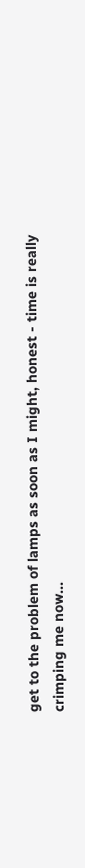get to the problem of lamps as soon as I might, honest - time is really crimping me now...